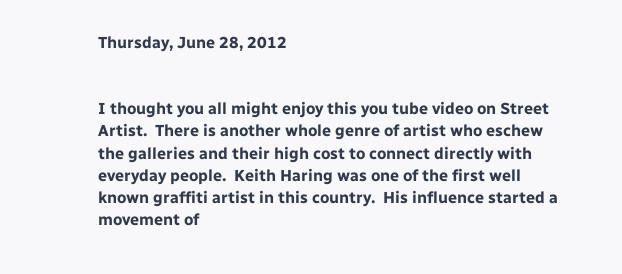Thursday, June 28, 2012


I thought you all might enjoy this you tube video on Street Artist.  There is another whole genre of artist who eschew the galleries and their high cost to connect directly with everyday people.  Keith Haring was one of the first well known graffiti artist in this country.  His influence started a movement of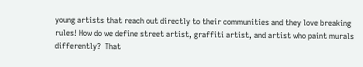young artists that reach out directly to their communities and they love breaking rules! How do we define street artist, graffiti artist, and artist who paint murals differently?  That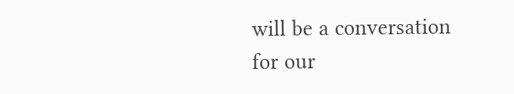will be a conversation for our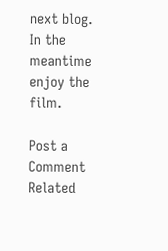next blog.  In the meantime enjoy the film.

Post a Comment
Related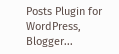Posts Plugin for WordPress, Blogger...